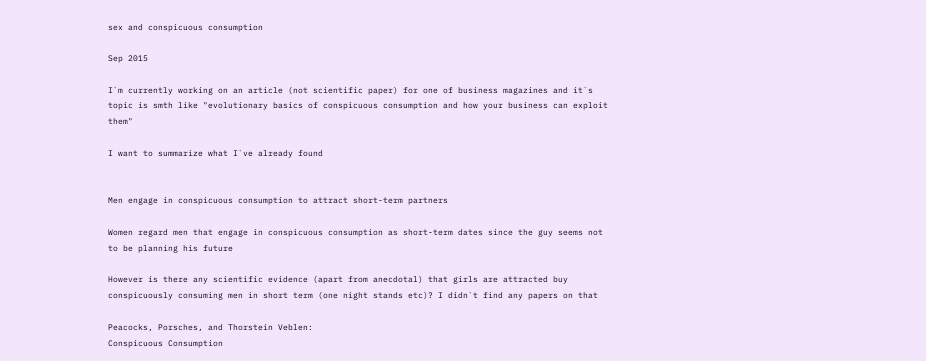sex and conspicuous consumption

Sep 2015

I`m currently working on an article (not scientific paper) for one of business magazines and it`s topic is smth like "evolutionary basics of conspicuous consumption and how your business can exploit them"

I want to summarize what I`ve already found


Men engage in conspicuous consumption to attract short-term partners

Women regard men that engage in conspicuous consumption as short-term dates since the guy seems not to be planning his future

However is there any scientific evidence (apart from anecdotal) that girls are attracted buy conspicuously consuming men in short term (one night stands etc)? I didn`t find any papers on that

Peacocks, Porsches, and Thorstein Veblen:
Conspicuous Consumption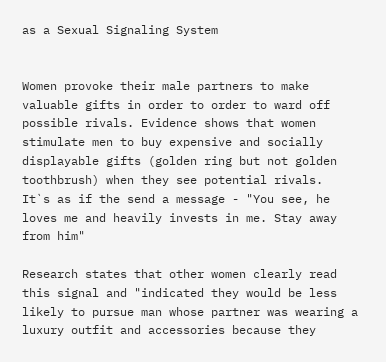as a Sexual Signaling System


Women provoke their male partners to make valuable gifts in order to order to ward off possible rivals. Evidence shows that women stimulate men to buy expensive and socially displayable gifts (golden ring but not golden toothbrush) when they see potential rivals.
It`s as if the send a message - "You see, he loves me and heavily invests in me. Stay away from him"

Research states that other women clearly read this signal and "indicated they would be less likely to pursue man whose partner was wearing a luxury outfit and accessories because they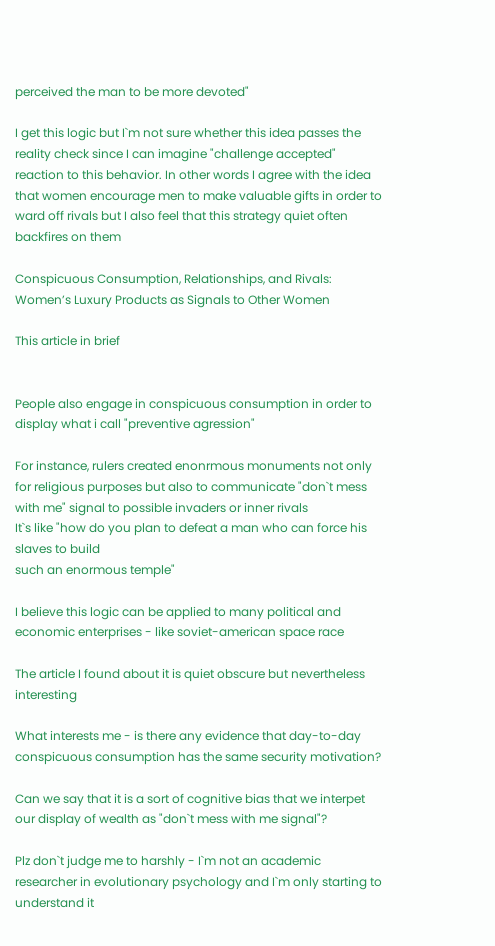perceived the man to be more devoted"

I get this logic but I`m not sure whether this idea passes the reality check since I can imagine "challenge accepted" reaction to this behavior. In other words I agree with the idea that women encourage men to make valuable gifts in order to ward off rivals but I also feel that this strategy quiet often backfires on them

Conspicuous Consumption, Relationships, and Rivals: Women’s Luxury Products as Signals to Other Women

This article in brief


People also engage in conspicuous consumption in order to display what i call "preventive agression"

For instance, rulers created enonrmous monuments not only for religious purposes but also to communicate "don`t mess with me" signal to possible invaders or inner rivals
It`s like "how do you plan to defeat a man who can force his slaves to build
such an enormous temple"

I believe this logic can be applied to many political and economic enterprises - like soviet-american space race

The article I found about it is quiet obscure but nevertheless interesting

What interests me - is there any evidence that day-to-day conspicuous consumption has the same security motivation?

Can we say that it is a sort of cognitive bias that we interpet our display of wealth as "don`t mess with me signal"?

Plz don`t judge me to harshly - I`m not an academic researcher in evolutionary psychology and I`m only starting to understand it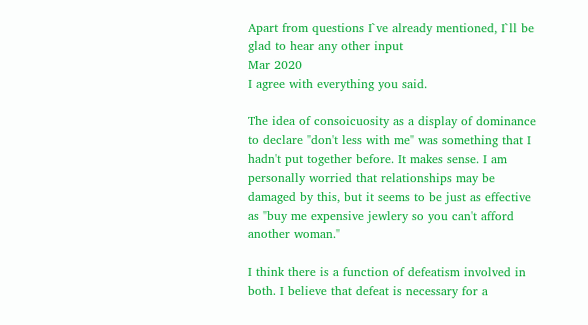Apart from questions I`ve already mentioned, I`ll be glad to hear any other input
Mar 2020
I agree with everything you said.

The idea of consoicuosity as a display of dominance to declare "don't less with me" was something that I hadn't put together before. It makes sense. I am personally worried that relationships may be damaged by this, but it seems to be just as effective as "buy me expensive jewlery so you can't afford another woman."

I think there is a function of defeatism involved in both. I believe that defeat is necessary for a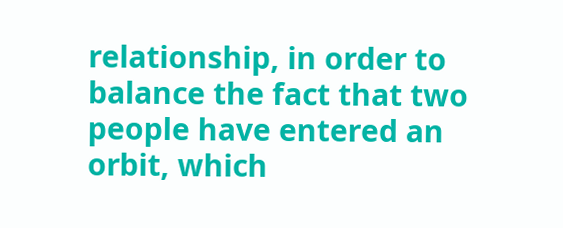relationship, in order to balance the fact that two people have entered an orbit, which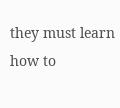they must learn how to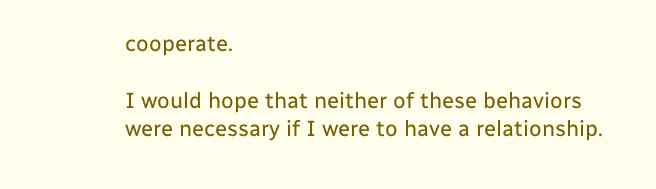cooperate.

I would hope that neither of these behaviors were necessary if I were to have a relationship.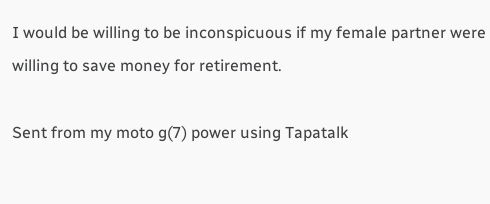I would be willing to be inconspicuous if my female partner were willing to save money for retirement.

Sent from my moto g(7) power using Tapatalk